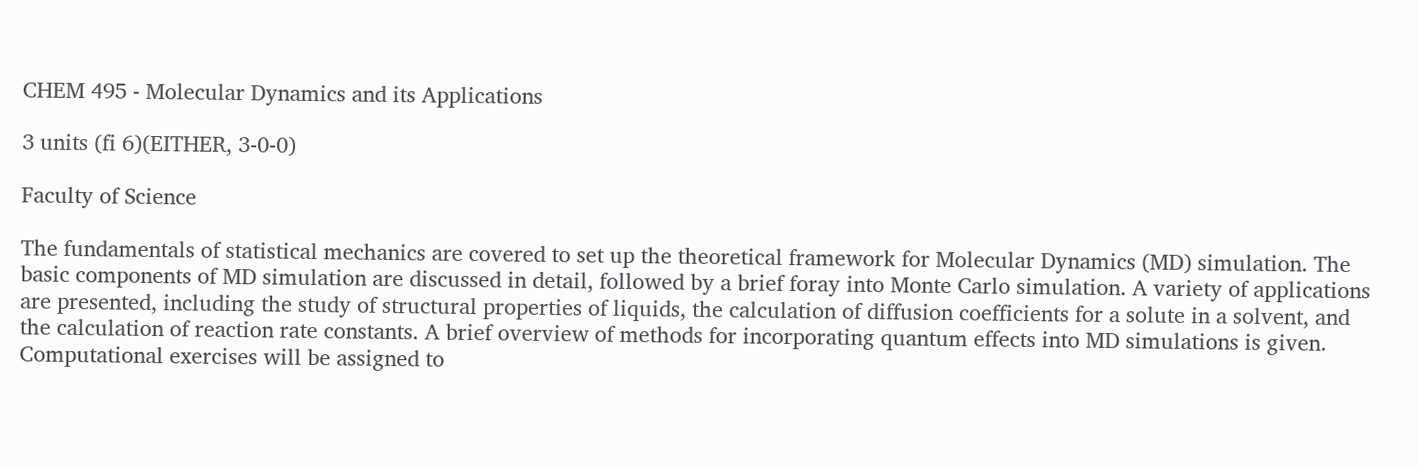CHEM 495 - Molecular Dynamics and its Applications

3 units (fi 6)(EITHER, 3-0-0)

Faculty of Science

The fundamentals of statistical mechanics are covered to set up the theoretical framework for Molecular Dynamics (MD) simulation. The basic components of MD simulation are discussed in detail, followed by a brief foray into Monte Carlo simulation. A variety of applications are presented, including the study of structural properties of liquids, the calculation of diffusion coefficients for a solute in a solvent, and the calculation of reaction rate constants. A brief overview of methods for incorporating quantum effects into MD simulations is given. Computational exercises will be assigned to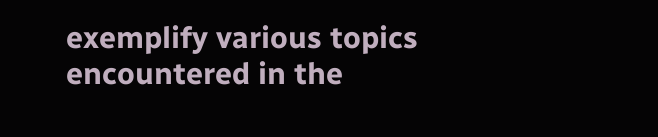exemplify various topics encountered in the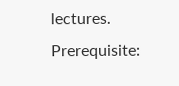lectures. Prerequisite: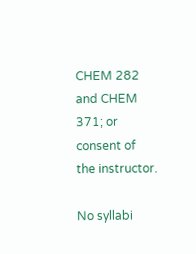CHEM 282 and CHEM 371; or consent of the instructor.

No syllabi